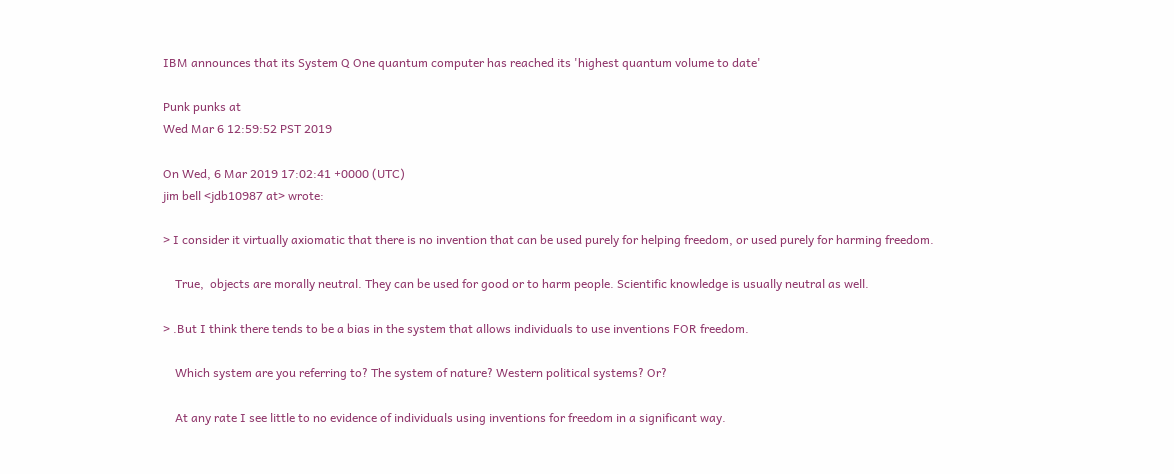IBM announces that its System Q One quantum computer has reached its 'highest quantum volume to date'

Punk punks at
Wed Mar 6 12:59:52 PST 2019

On Wed, 6 Mar 2019 17:02:41 +0000 (UTC)
jim bell <jdb10987 at> wrote:

> I consider it virtually axiomatic that there is no invention that can be used purely for helping freedom, or used purely for harming freedom.

    True,  objects are morally neutral. They can be used for good or to harm people. Scientific knowledge is usually neutral as well.

> .But I think there tends to be a bias in the system that allows individuals to use inventions FOR freedom.

    Which system are you referring to? The system of nature? Western political systems? Or?

    At any rate I see little to no evidence of individuals using inventions for freedom in a significant way.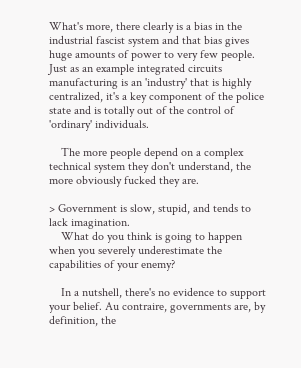What's more, there clearly is a bias in the industrial fascist system and that bias gives huge amounts of power to very few people. Just as an example integrated circuits manufacturing is an 'industry' that is highly centralized, it's a key component of the police state and is totally out of the control of 'ordinary' individuals.

    The more people depend on a complex technical system they don't understand, the more obviously fucked they are.

> Government is slow, stupid, and tends to lack imagination.
    What do you think is going to happen when you severely underestimate the capabilities of your enemy?

    In a nutshell, there's no evidence to support your belief. Au contraire, governments are, by definition, the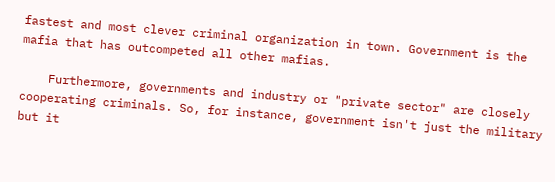fastest and most clever criminal organization in town. Government is the mafia that has outcompeted all other mafias.

    Furthermore, governments and industry or "private sector" are closely cooperating criminals. So, for instance, government isn't just the military but it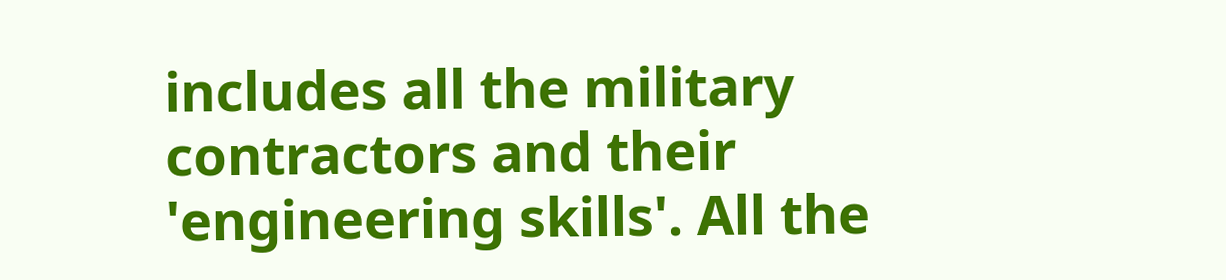includes all the military contractors and their 'engineering skills'. All the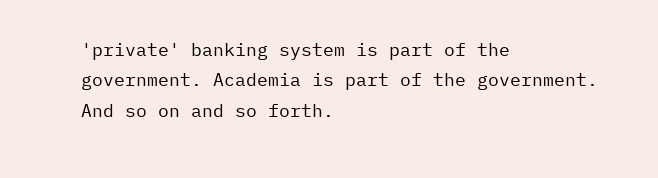'private' banking system is part of the government. Academia is part of the government. And so on and so forth.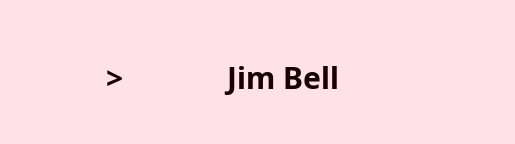>             Jim Bell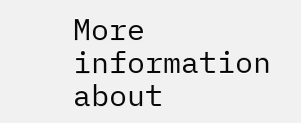More information about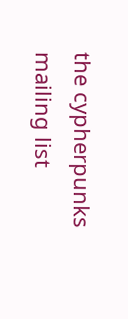the cypherpunks mailing list